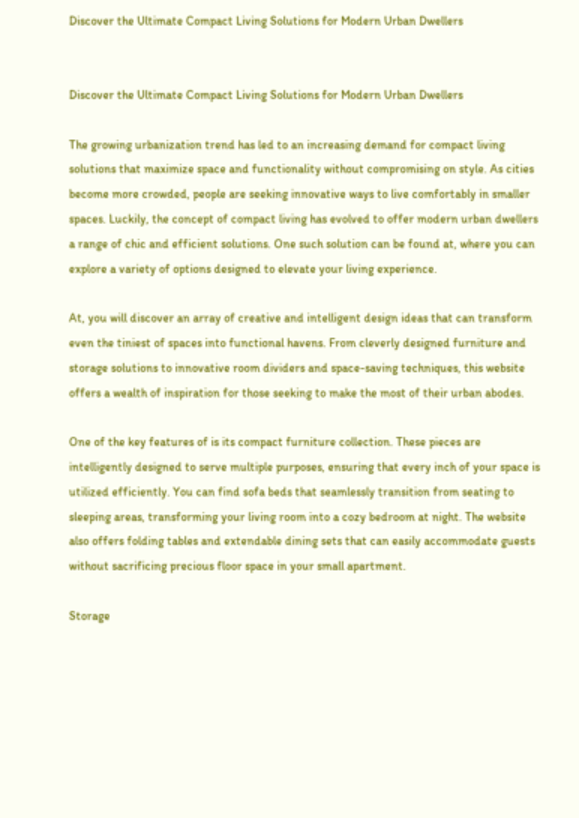Discover the Ultimate Compact Living Solutions for Modern Urban Dwellers


Discover the Ultimate Compact Living Solutions for Modern Urban Dwellers

The growing urbanization trend has led to an increasing demand for compact living solutions that maximize space and functionality without compromising on style. As cities become more crowded, people are seeking innovative ways to live comfortably in smaller spaces. Luckily, the concept of compact living has evolved to offer modern urban dwellers a range of chic and efficient solutions. One such solution can be found at, where you can explore a variety of options designed to elevate your living experience.

At, you will discover an array of creative and intelligent design ideas that can transform even the tiniest of spaces into functional havens. From cleverly designed furniture and storage solutions to innovative room dividers and space-saving techniques, this website offers a wealth of inspiration for those seeking to make the most of their urban abodes.

One of the key features of is its compact furniture collection. These pieces are intelligently designed to serve multiple purposes, ensuring that every inch of your space is utilized efficiently. You can find sofa beds that seamlessly transition from seating to sleeping areas, transforming your living room into a cozy bedroom at night. The website also offers folding tables and extendable dining sets that can easily accommodate guests without sacrificing precious floor space in your small apartment.

Storage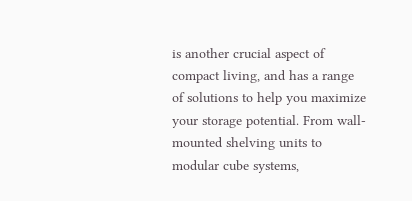is another crucial aspect of compact living, and has a range of solutions to help you maximize your storage potential. From wall-mounted shelving units to modular cube systems,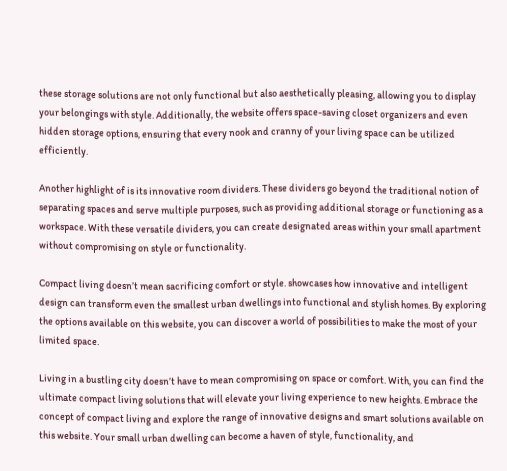these storage solutions are not only functional but also aesthetically pleasing, allowing you to display your belongings with style. Additionally, the website offers space-saving closet organizers and even hidden storage options, ensuring that every nook and cranny of your living space can be utilized efficiently.

Another highlight of is its innovative room dividers. These dividers go beyond the traditional notion of separating spaces and serve multiple purposes, such as providing additional storage or functioning as a workspace. With these versatile dividers, you can create designated areas within your small apartment without compromising on style or functionality.

Compact living doesn’t mean sacrificing comfort or style. showcases how innovative and intelligent design can transform even the smallest urban dwellings into functional and stylish homes. By exploring the options available on this website, you can discover a world of possibilities to make the most of your limited space.

Living in a bustling city doesn’t have to mean compromising on space or comfort. With, you can find the ultimate compact living solutions that will elevate your living experience to new heights. Embrace the concept of compact living and explore the range of innovative designs and smart solutions available on this website. Your small urban dwelling can become a haven of style, functionality, and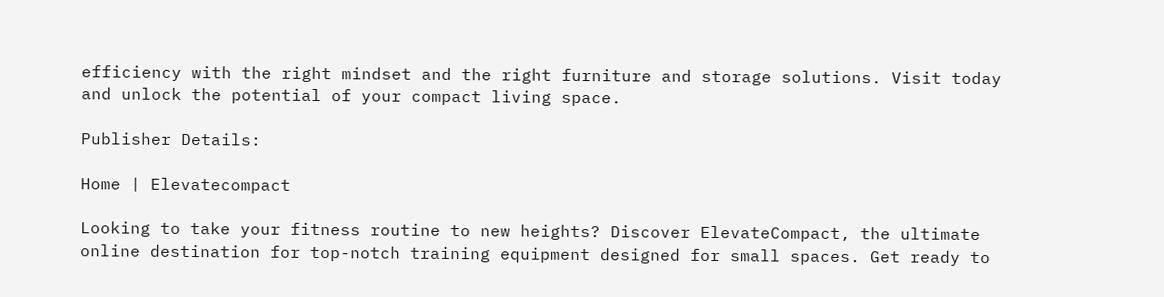efficiency with the right mindset and the right furniture and storage solutions. Visit today and unlock the potential of your compact living space.

Publisher Details:

Home | Elevatecompact

Looking to take your fitness routine to new heights? Discover ElevateCompact, the ultimate online destination for top-notch training equipment designed for small spaces. Get ready to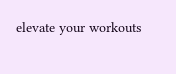elevate your workouts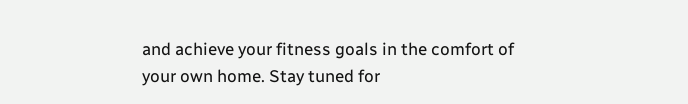and achieve your fitness goals in the comfort of your own home. Stay tuned for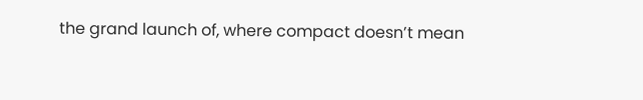the grand launch of, where compact doesn’t mean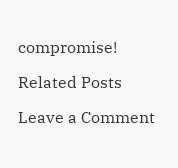compromise!

Related Posts

Leave a Comment